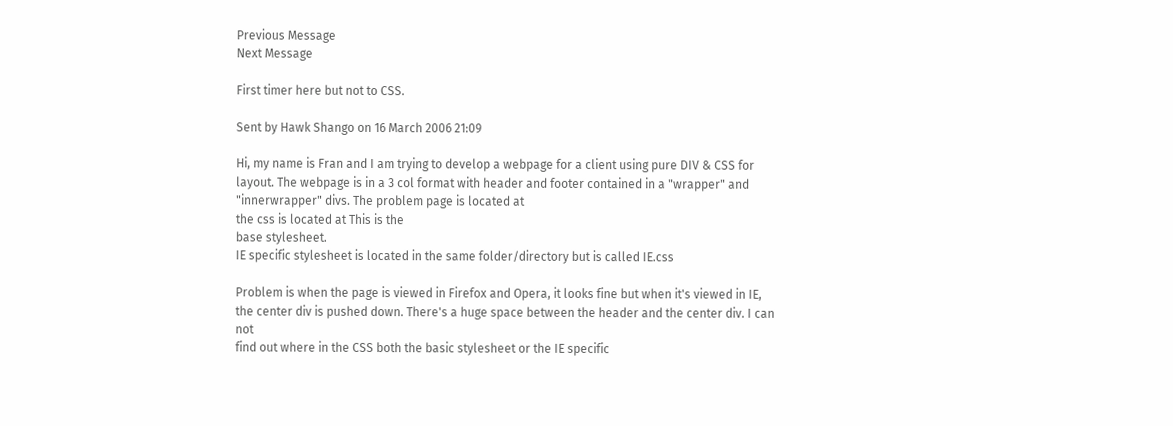Previous Message
Next Message

First timer here but not to CSS.

Sent by Hawk Shango on 16 March 2006 21:09

Hi, my name is Fran and I am trying to develop a webpage for a client using pure DIV & CSS for
layout. The webpage is in a 3 col format with header and footer contained in a "wrapper" and
"innerwrapper" divs. The problem page is located at
the css is located at This is the
base stylesheet.
IE specific stylesheet is located in the same folder/directory but is called IE.css

Problem is when the page is viewed in Firefox and Opera, it looks fine but when it's viewed in IE,
the center div is pushed down. There's a huge space between the header and the center div. I can not
find out where in the CSS both the basic stylesheet or the IE specific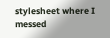stylesheet where I messed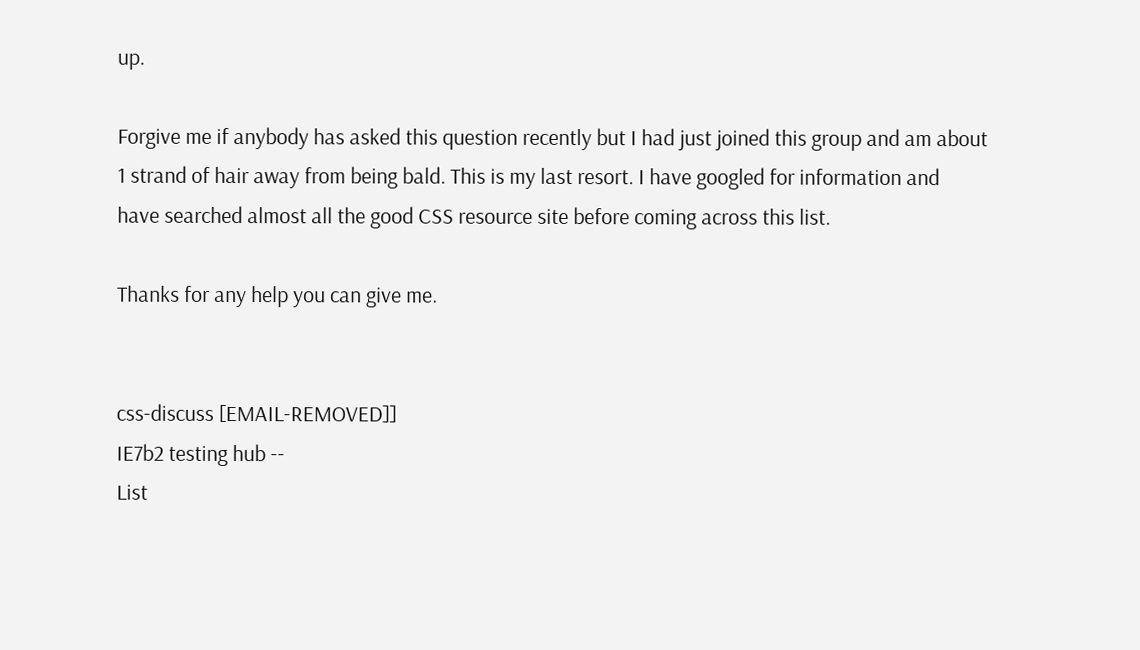up.

Forgive me if anybody has asked this question recently but I had just joined this group and am about
1 strand of hair away from being bald. This is my last resort. I have googled for information and
have searched almost all the good CSS resource site before coming across this list.

Thanks for any help you can give me.


css-discuss [EMAIL-REMOVED]]
IE7b2 testing hub --
List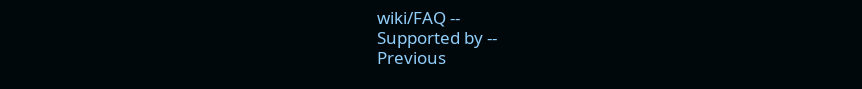wiki/FAQ --
Supported by --
Previous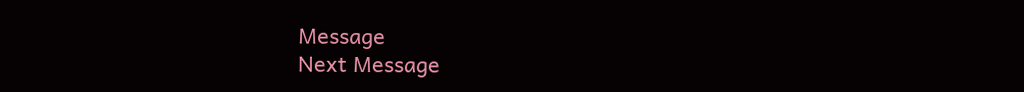Message
Next Message